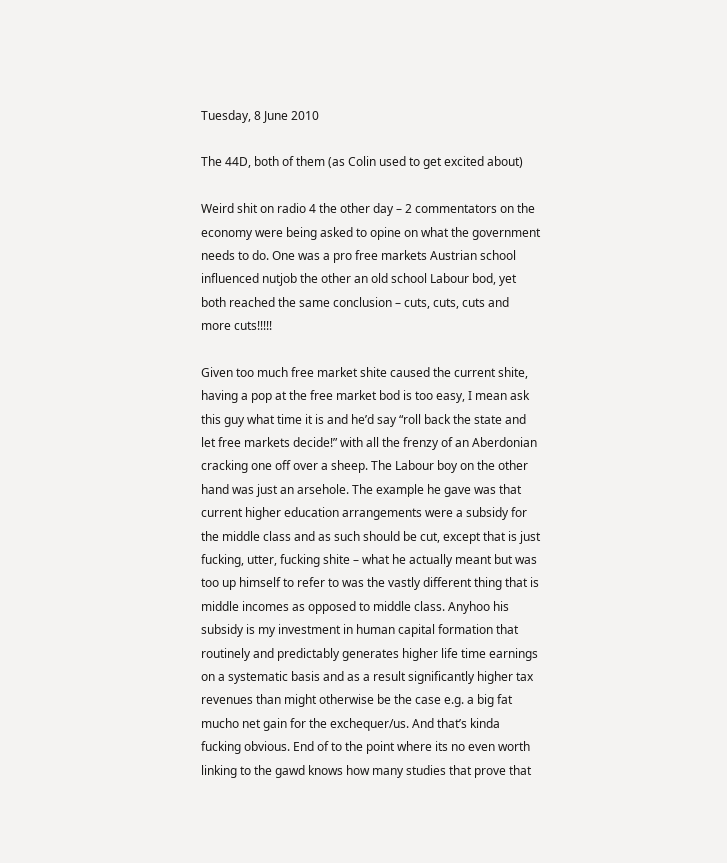Tuesday, 8 June 2010

The 44D, both of them (as Colin used to get excited about)

Weird shit on radio 4 the other day – 2 commentators on the economy were being asked to opine on what the government needs to do. One was a pro free markets Austrian school influenced nutjob the other an old school Labour bod, yet both reached the same conclusion – cuts, cuts, cuts and more cuts!!!!!

Given too much free market shite caused the current shite, having a pop at the free market bod is too easy, I mean ask this guy what time it is and he’d say “roll back the state and let free markets decide!” with all the frenzy of an Aberdonian cracking one off over a sheep. The Labour boy on the other hand was just an arsehole. The example he gave was that current higher education arrangements were a subsidy for the middle class and as such should be cut, except that is just fucking, utter, fucking shite – what he actually meant but was too up himself to refer to was the vastly different thing that is middle incomes as opposed to middle class. Anyhoo his subsidy is my investment in human capital formation that routinely and predictably generates higher life time earnings on a systematic basis and as a result significantly higher tax revenues than might otherwise be the case e.g. a big fat mucho net gain for the exchequer/us. And that’s kinda fucking obvious. End of to the point where its no even worth linking to the gawd knows how many studies that prove that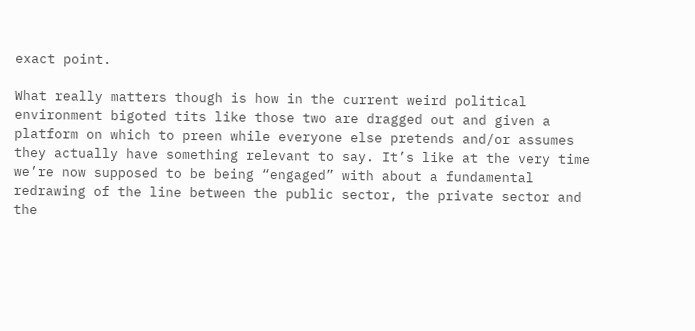exact point.

What really matters though is how in the current weird political environment bigoted tits like those two are dragged out and given a platform on which to preen while everyone else pretends and/or assumes they actually have something relevant to say. It’s like at the very time we’re now supposed to be being “engaged” with about a fundamental redrawing of the line between the public sector, the private sector and the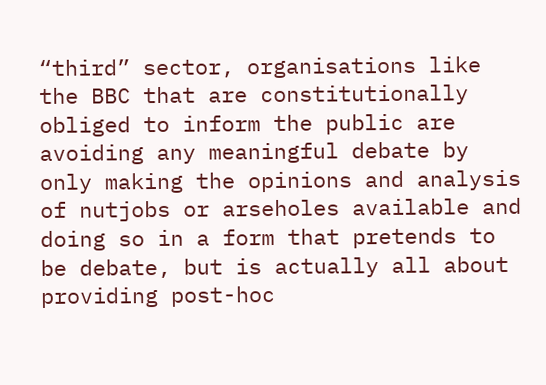“third” sector, organisations like the BBC that are constitutionally obliged to inform the public are avoiding any meaningful debate by only making the opinions and analysis of nutjobs or arseholes available and doing so in a form that pretends to be debate, but is actually all about providing post-hoc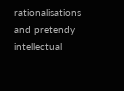rationalisations and pretendy intellectual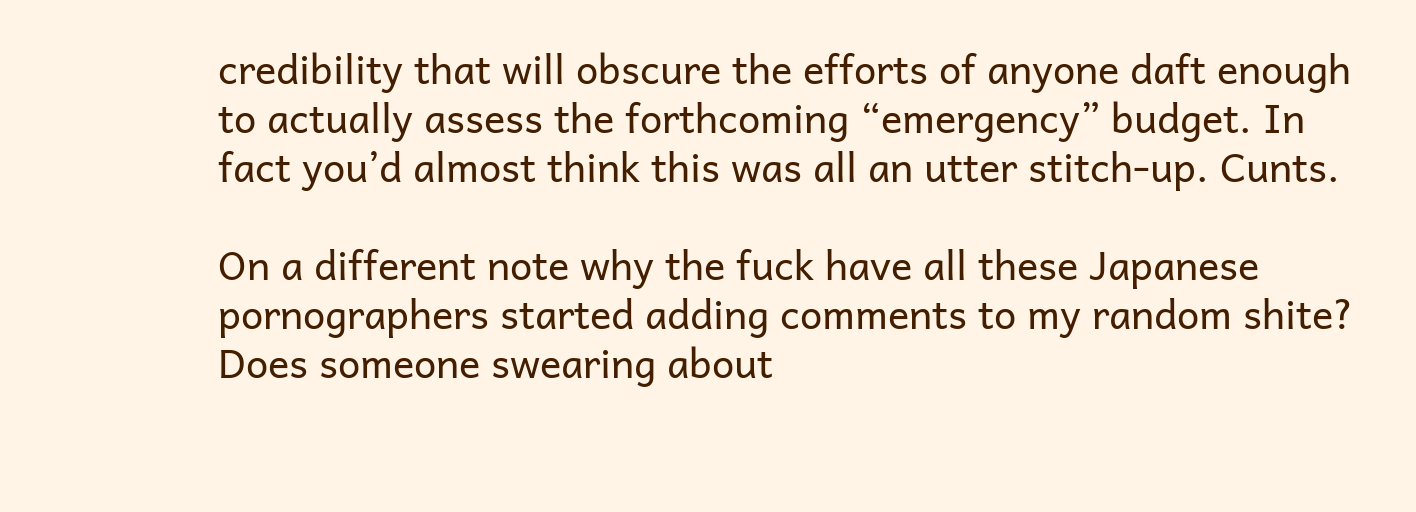credibility that will obscure the efforts of anyone daft enough to actually assess the forthcoming “emergency” budget. In fact you’d almost think this was all an utter stitch-up. Cunts.

On a different note why the fuck have all these Japanese pornographers started adding comments to my random shite? Does someone swearing about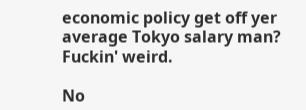economic policy get off yer average Tokyo salary man? Fuckin' weird.

No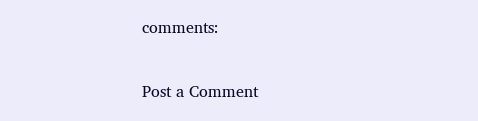comments:

Post a Comment